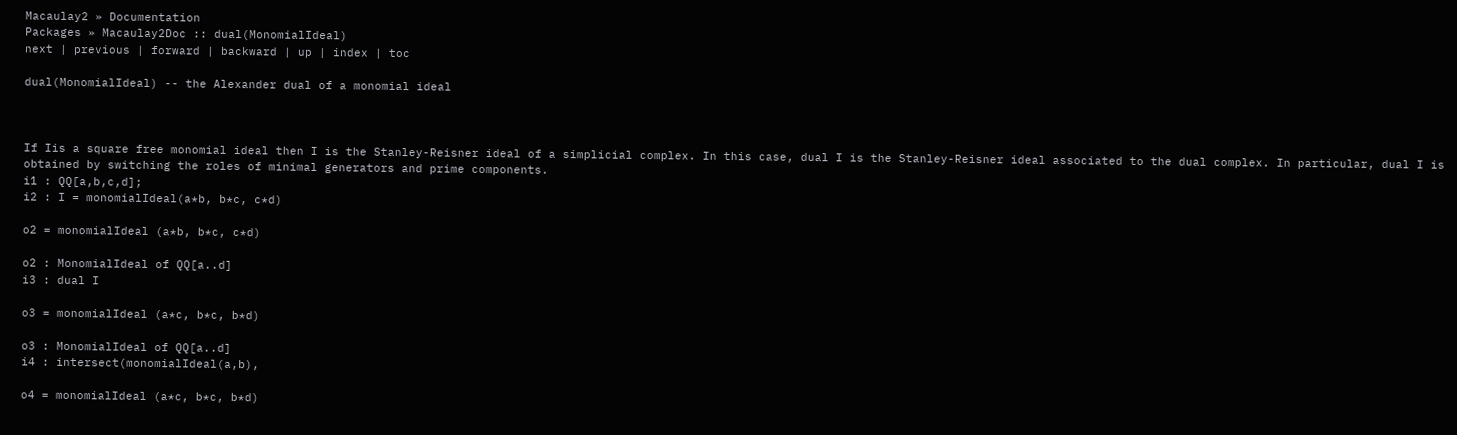Macaulay2 » Documentation
Packages » Macaulay2Doc :: dual(MonomialIdeal)
next | previous | forward | backward | up | index | toc

dual(MonomialIdeal) -- the Alexander dual of a monomial ideal



If Iis a square free monomial ideal then I is the Stanley-Reisner ideal of a simplicial complex. In this case, dual I is the Stanley-Reisner ideal associated to the dual complex. In particular, dual I is obtained by switching the roles of minimal generators and prime components.
i1 : QQ[a,b,c,d];
i2 : I = monomialIdeal(a*b, b*c, c*d)

o2 = monomialIdeal (a*b, b*c, c*d)

o2 : MonomialIdeal of QQ[a..d]
i3 : dual I

o3 = monomialIdeal (a*c, b*c, b*d)

o3 : MonomialIdeal of QQ[a..d]
i4 : intersect(monomialIdeal(a,b),

o4 = monomialIdeal (a*c, b*c, b*d)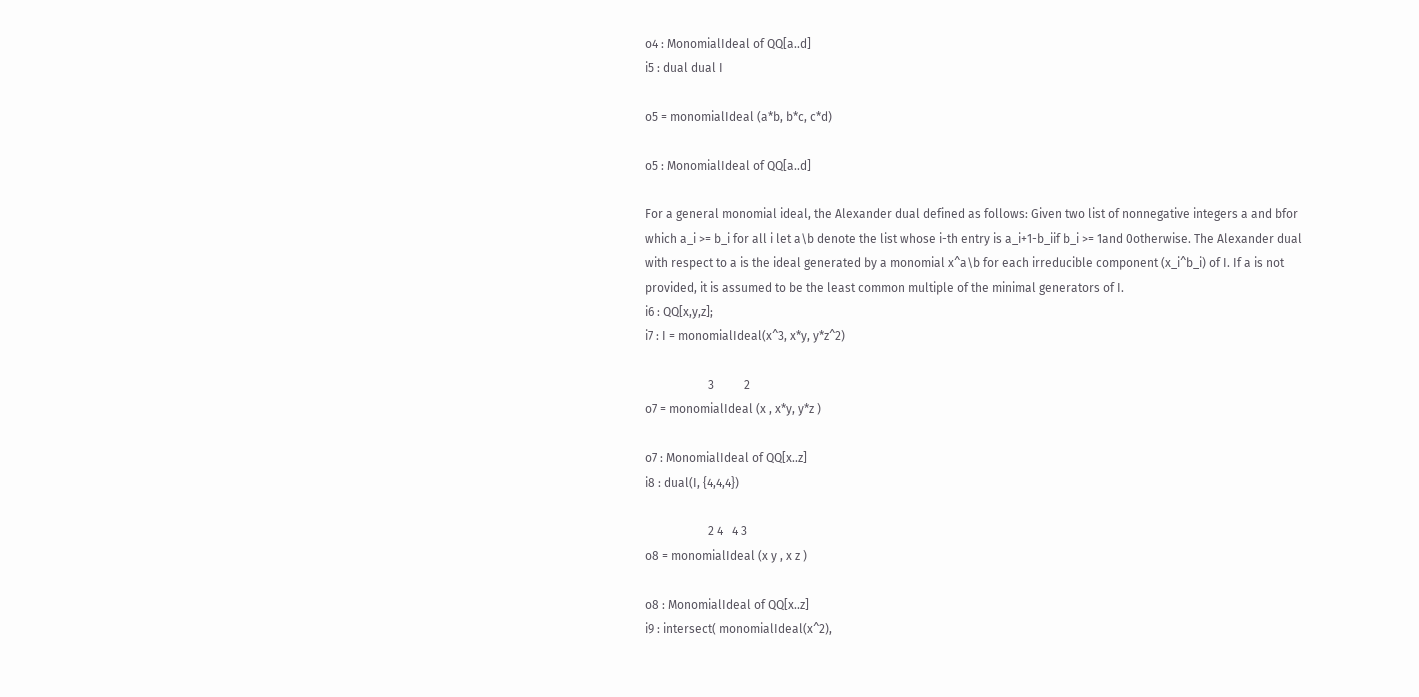o4 : MonomialIdeal of QQ[a..d]
i5 : dual dual I

o5 = monomialIdeal (a*b, b*c, c*d)

o5 : MonomialIdeal of QQ[a..d]

For a general monomial ideal, the Alexander dual defined as follows: Given two list of nonnegative integers a and bfor which a_i >= b_i for all i let a\b denote the list whose i-th entry is a_i+1-b_iif b_i >= 1and 0otherwise. The Alexander dual with respect to a is the ideal generated by a monomial x^a\b for each irreducible component (x_i^b_i) of I. If a is not provided, it is assumed to be the least common multiple of the minimal generators of I.
i6 : QQ[x,y,z];
i7 : I = monomialIdeal(x^3, x*y, y*z^2)

                     3          2
o7 = monomialIdeal (x , x*y, y*z )

o7 : MonomialIdeal of QQ[x..z]
i8 : dual(I, {4,4,4})

                     2 4   4 3
o8 = monomialIdeal (x y , x z )

o8 : MonomialIdeal of QQ[x..z]
i9 : intersect( monomialIdeal(x^2),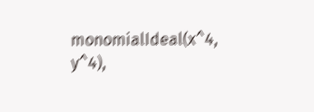monomialIdeal(x^4, y^4),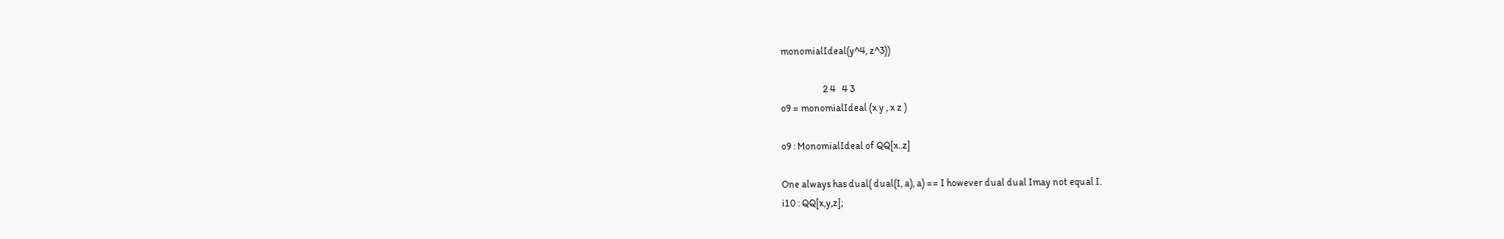monomialIdeal(y^4, z^3))

                     2 4   4 3
o9 = monomialIdeal (x y , x z )

o9 : MonomialIdeal of QQ[x..z]

One always has dual( dual(I, a), a) == I however dual dual Imay not equal I.
i10 : QQ[x,y,z];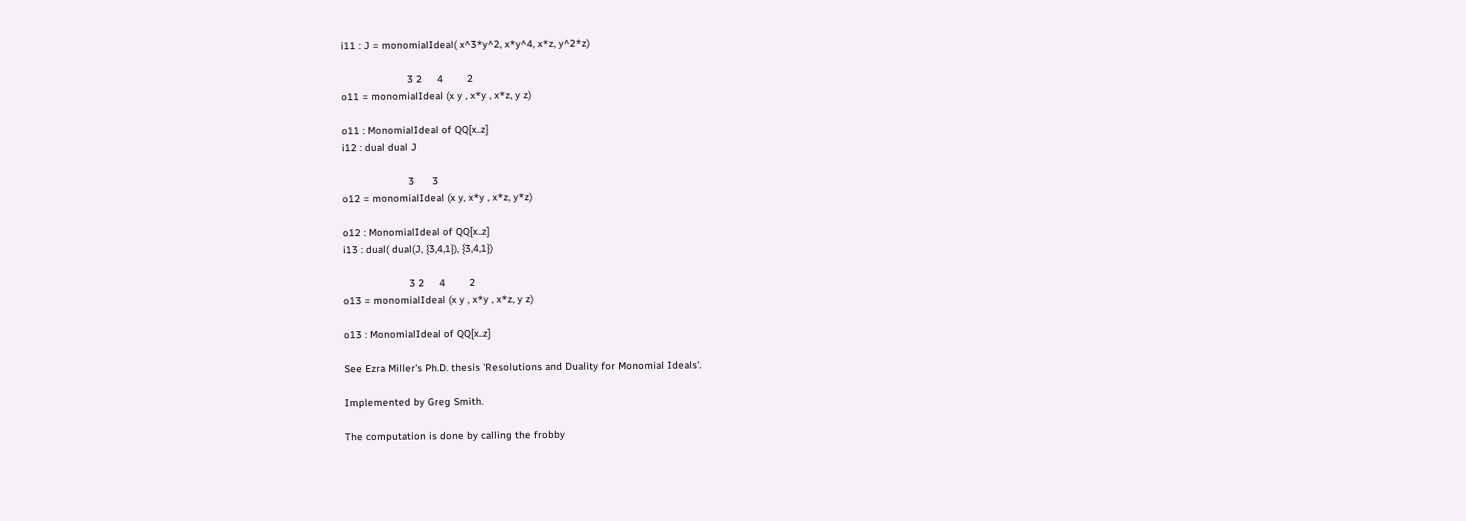i11 : J = monomialIdeal( x^3*y^2, x*y^4, x*z, y^2*z)

                      3 2     4        2
o11 = monomialIdeal (x y , x*y , x*z, y z)

o11 : MonomialIdeal of QQ[x..z]
i12 : dual dual J

                      3      3
o12 = monomialIdeal (x y, x*y , x*z, y*z)

o12 : MonomialIdeal of QQ[x..z]
i13 : dual( dual(J, {3,4,1}), {3,4,1})

                      3 2     4        2
o13 = monomialIdeal (x y , x*y , x*z, y z)

o13 : MonomialIdeal of QQ[x..z]

See Ezra Miller's Ph.D. thesis 'Resolutions and Duality for Monomial Ideals'.

Implemented by Greg Smith.

The computation is done by calling the frobby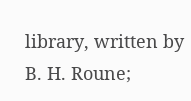library, written by B. H. Roune;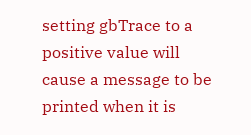setting gbTrace to a positive value will cause a message to be printed when it is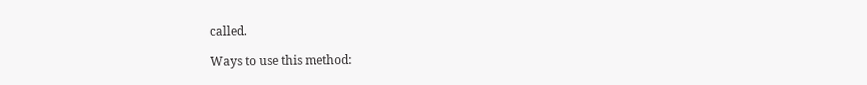called.

Ways to use this method: